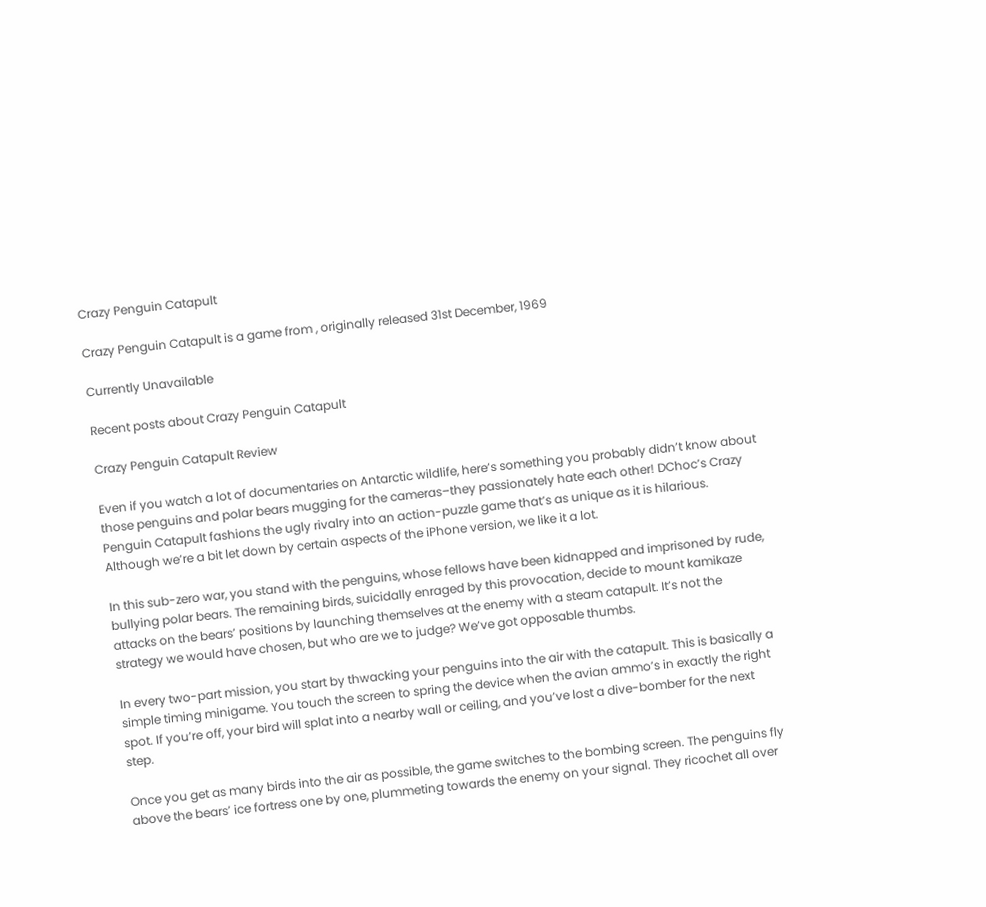Crazy Penguin Catapult

Crazy Penguin Catapult is a game from , originally released 31st December, 1969

Currently Unavailable

Recent posts about Crazy Penguin Catapult

Crazy Penguin Catapult Review

Even if you watch a lot of documentaries on Antarctic wildlife, here’s something you probably didn’t know about those penguins and polar bears mugging for the cameras–they passionately hate each other! DChoc’s Crazy Penguin Catapult fashions the ugly rivalry into an action-puzzle game that’s as unique as it is hilarious. Although we’re a bit let down by certain aspects of the iPhone version, we like it a lot.

In this sub-zero war, you stand with the penguins, whose fellows have been kidnapped and imprisoned by rude, bullying polar bears. The remaining birds, suicidally enraged by this provocation, decide to mount kamikaze attacks on the bears’ positions by launching themselves at the enemy with a steam catapult. It’s not the strategy we would have chosen, but who are we to judge? We’ve got opposable thumbs.

In every two-part mission, you start by thwacking your penguins into the air with the catapult. This is basically a simple timing minigame. You touch the screen to spring the device when the avian ammo’s in exactly the right spot. If you’re off, your bird will splat into a nearby wall or ceiling, and you’ve lost a dive-bomber for the next step.

Once you get as many birds into the air as possible, the game switches to the bombing screen. The penguins fly above the bears’ ice fortress one by one, plummeting towards the enemy on your signal. They ricochet all over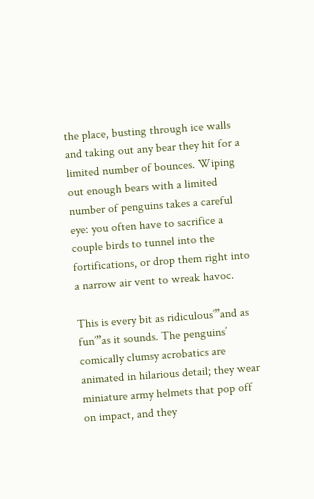the place, busting through ice walls and taking out any bear they hit for a limited number of bounces. Wiping out enough bears with a limited number of penguins takes a careful eye: you often have to sacrifice a couple birds to tunnel into the fortifications, or drop them right into a narrow air vent to wreak havoc.

This is every bit as ridiculous’”and as fun’”as it sounds. The penguins’ comically clumsy acrobatics are animated in hilarious detail; they wear miniature army helmets that pop off on impact, and they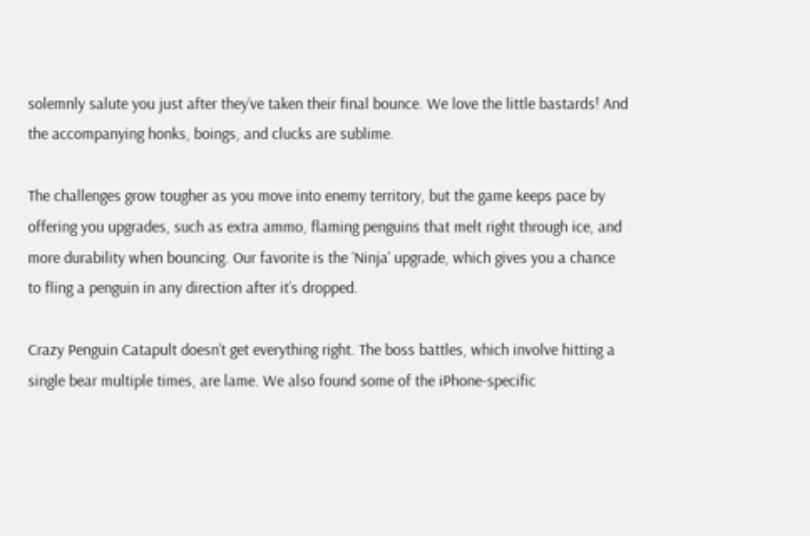solemnly salute you just after they’ve taken their final bounce. We love the little bastards! And the accompanying honks, boings, and clucks are sublime.

The challenges grow tougher as you move into enemy territory, but the game keeps pace by offering you upgrades, such as extra ammo, flaming penguins that melt right through ice, and more durability when bouncing. Our favorite is the ‘Ninja’ upgrade, which gives you a chance to fling a penguin in any direction after it’s dropped.

Crazy Penguin Catapult doesn’t get everything right. The boss battles, which involve hitting a single bear multiple times, are lame. We also found some of the iPhone-specific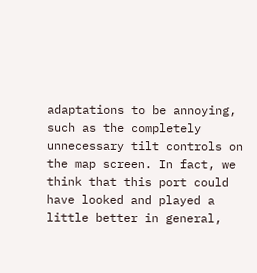adaptations to be annoying, such as the completely unnecessary tilt controls on the map screen. In fact, we think that this port could have looked and played a little better in general,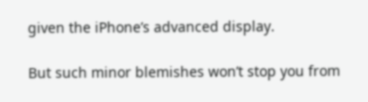given the iPhone’s advanced display.

But such minor blemishes won’t stop you from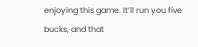enjoying this game. It’ll run you five bucks, and that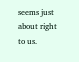seems just about right to us.